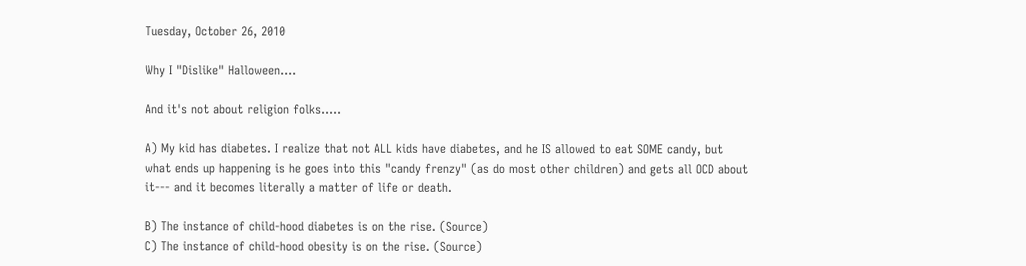Tuesday, October 26, 2010

Why I "Dislike" Halloween....

And it's not about religion folks.....

A) My kid has diabetes. I realize that not ALL kids have diabetes, and he IS allowed to eat SOME candy, but what ends up happening is he goes into this "candy frenzy" (as do most other children) and gets all OCD about it--- and it becomes literally a matter of life or death.

B) The instance of child-hood diabetes is on the rise. (Source)
C) The instance of child-hood obesity is on the rise. (Source)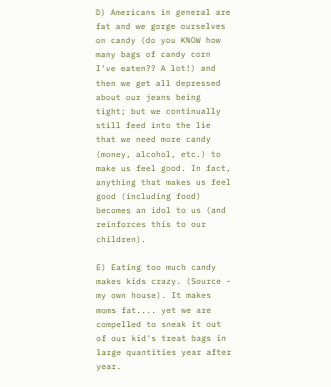D) Americans in general are
fat and we gorge ourselves on candy (do you KNOW how many bags of candy corn I've eaten?? A lot!) and then we get all depressed about our jeans being tight; but we continually still feed into the lie that we need more candy (money, alcohol, etc.) to make us feel good. In fact, anything that makes us feel good (including food) becomes an idol to us (and reinforces this to our children).

E) Eating too much candy makes kids crazy. (Source - my own house). It makes moms fat.... yet we are compelled to sneak it out of our kid's treat bags in large quantities year after year.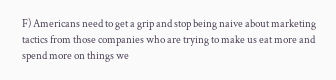F) Americans need to get a grip and stop being naive about marketing tactics from those companies who are trying to make us eat more and spend more on things we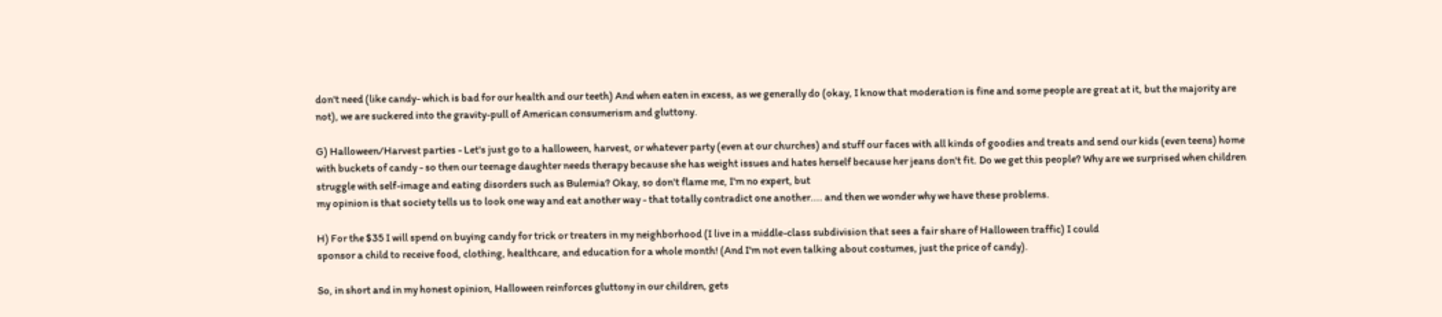don't need (like candy- which is bad for our health and our teeth) And when eaten in excess, as we generally do (okay, I know that moderation is fine and some people are great at it, but the majority are not), we are suckered into the gravity-pull of American consumerism and gluttony.

G) Halloween/Harvest parties - Let's just go to a halloween, harvest, or whatever party (even at our churches) and stuff our faces with all kinds of goodies and treats and send our kids (even teens) home with buckets of candy - so then our teenage daughter needs therapy because she has weight issues and hates herself because her jeans don't fit. Do we get this people? Why are we surprised when children struggle with self-image and eating disorders such as Bulemia? Okay, so don't flame me, I'm no expert, but
my opinion is that society tells us to look one way and eat another way - that totally contradict one another.... and then we wonder why we have these problems.

H) For the $35 I will spend on buying candy for trick or treaters in my neighborhood (I live in a middle-class subdivision that sees a fair share of Halloween traffic) I could
sponsor a child to receive food, clothing, healthcare, and education for a whole month! (And I'm not even talking about costumes, just the price of candy).

So, in short and in my honest opinion, Halloween reinforces gluttony in our children, gets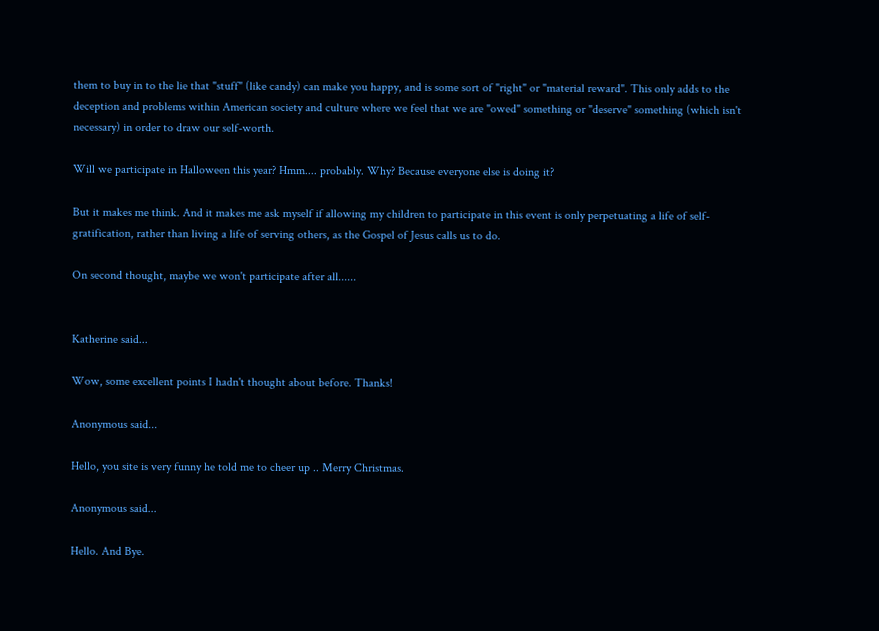them to buy in to the lie that "stuff" (like candy) can make you happy, and is some sort of "right" or "material reward". This only adds to the deception and problems within American society and culture where we feel that we are "owed" something or "deserve" something (which isn't necessary) in order to draw our self-worth.

Will we participate in Halloween this year? Hmm.... probably. Why? Because everyone else is doing it?

But it makes me think. And it makes me ask myself if allowing my children to participate in this event is only perpetuating a life of self-gratification, rather than living a life of serving others, as the Gospel of Jesus calls us to do.

On second thought, maybe we won't participate after all......


Katherine said...

Wow, some excellent points I hadn't thought about before. Thanks!

Anonymous said...

Hello, you site is very funny he told me to cheer up .. Merry Christmas.

Anonymous said...

Hello. And Bye.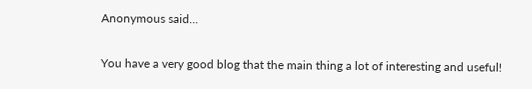Anonymous said...

You have a very good blog that the main thing a lot of interesting and useful!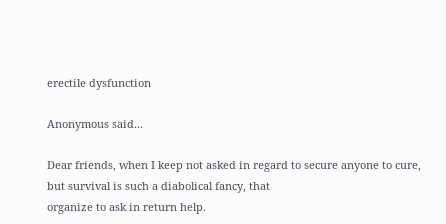erectile dysfunction

Anonymous said...

Dear friends, when I keep not asked in regard to secure anyone to cure, but survival is such a diabolical fancy, that
organize to ask in return help.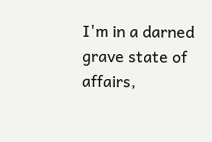I'm in a darned grave state of affairs,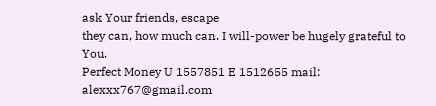ask Your friends, escape
they can, how much can. I will-power be hugely grateful to You.
Perfect Money U 1557851 E 1512655 mail: alexxx767@gmail.com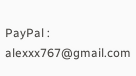PayPal : alexxx767@gmail.com